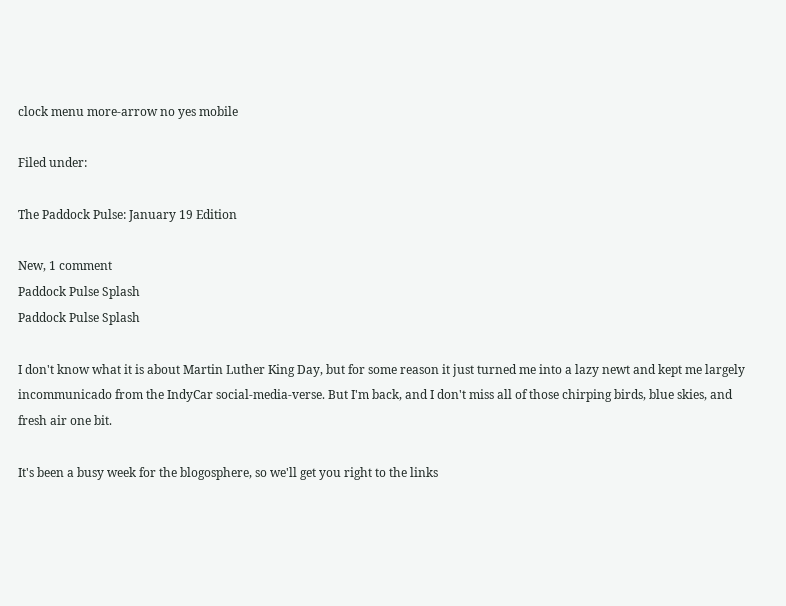clock menu more-arrow no yes mobile

Filed under:

The Paddock Pulse: January 19 Edition

New, 1 comment
Paddock Pulse Splash
Paddock Pulse Splash

I don't know what it is about Martin Luther King Day, but for some reason it just turned me into a lazy newt and kept me largely incommunicado from the IndyCar social-media-verse. But I'm back, and I don't miss all of those chirping birds, blue skies, and fresh air one bit.

It's been a busy week for the blogosphere, so we'll get you right to the links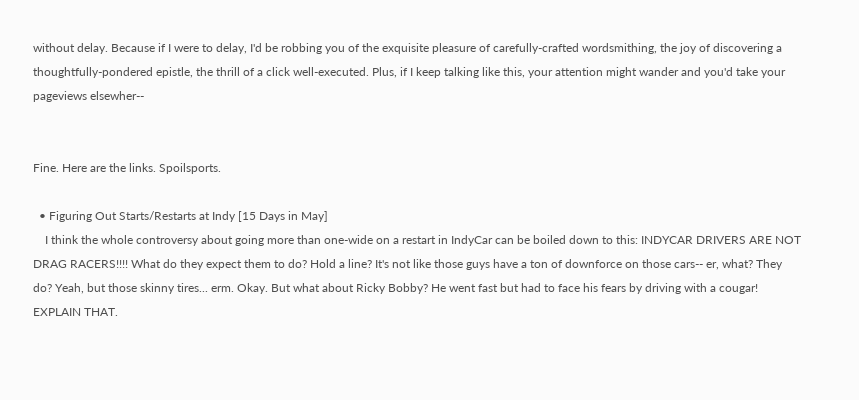without delay. Because if I were to delay, I'd be robbing you of the exquisite pleasure of carefully-crafted wordsmithing, the joy of discovering a thoughtfully-pondered epistle, the thrill of a click well-executed. Plus, if I keep talking like this, your attention might wander and you'd take your pageviews elsewher--


Fine. Here are the links. Spoilsports.

  • Figuring Out Starts/Restarts at Indy [15 Days in May]
    I think the whole controversy about going more than one-wide on a restart in IndyCar can be boiled down to this: INDYCAR DRIVERS ARE NOT DRAG RACERS!!!! What do they expect them to do? Hold a line? It's not like those guys have a ton of downforce on those cars-- er, what? They do? Yeah, but those skinny tires... erm. Okay. But what about Ricky Bobby? He went fast but had to face his fears by driving with a cougar! EXPLAIN THAT.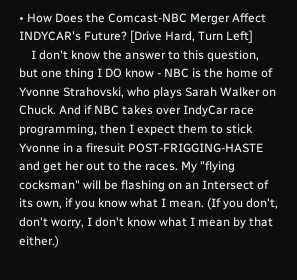• How Does the Comcast-NBC Merger Affect INDYCAR's Future? [Drive Hard, Turn Left]
    I don't know the answer to this question, but one thing I DO know - NBC is the home of Yvonne Strahovski, who plays Sarah Walker on Chuck. And if NBC takes over IndyCar race programming, then I expect them to stick Yvonne in a firesuit POST-FRIGGING-HASTE and get her out to the races. My "flying cocksman" will be flashing on an Intersect of its own, if you know what I mean. (If you don't, don't worry, I don't know what I mean by that either.)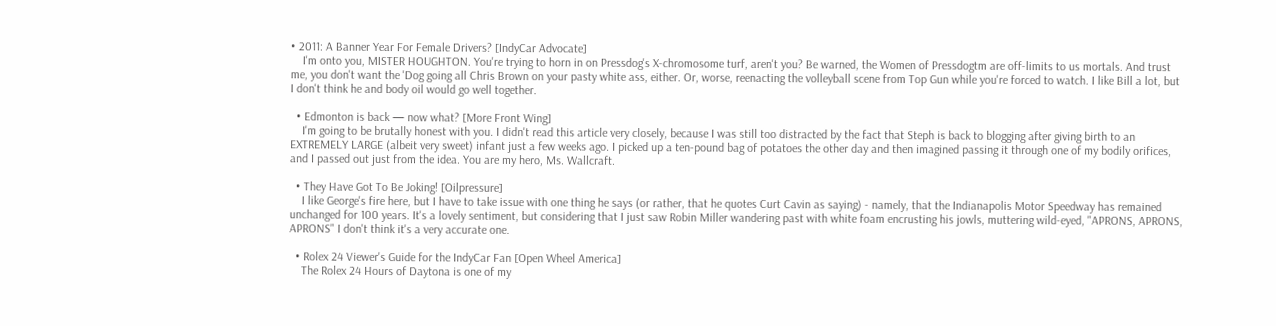• 2011: A Banner Year For Female Drivers? [IndyCar Advocate]
    I'm onto you, MISTER HOUGHTON. You're trying to horn in on Pressdog's X-chromosome turf, aren't you? Be warned, the Women of Pressdogtm are off-limits to us mortals. And trust me, you don't want the 'Dog going all Chris Brown on your pasty white ass, either. Or, worse, reenacting the volleyball scene from Top Gun while you're forced to watch. I like Bill a lot, but I don't think he and body oil would go well together.

  • Edmonton is back — now what? [More Front Wing]
    I'm going to be brutally honest with you. I didn't read this article very closely, because I was still too distracted by the fact that Steph is back to blogging after giving birth to an EXTREMELY LARGE (albeit very sweet) infant just a few weeks ago. I picked up a ten-pound bag of potatoes the other day and then imagined passing it through one of my bodily orifices, and I passed out just from the idea. You are my hero, Ms. Wallcraft.

  • They Have Got To Be Joking! [Oilpressure]
    I like George's fire here, but I have to take issue with one thing he says (or rather, that he quotes Curt Cavin as saying) - namely, that the Indianapolis Motor Speedway has remained unchanged for 100 years. It's a lovely sentiment, but considering that I just saw Robin Miller wandering past with white foam encrusting his jowls, muttering wild-eyed, "APRONS, APRONS, APRONS" I don't think it's a very accurate one.

  • Rolex 24 Viewer's Guide for the IndyCar Fan [Open Wheel America]
    The Rolex 24 Hours of Daytona is one of my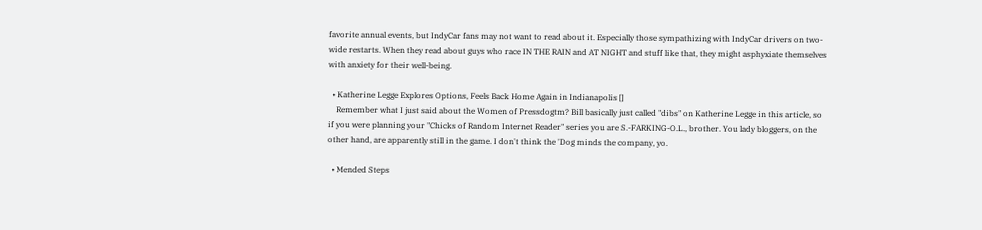favorite annual events, but IndyCar fans may not want to read about it. Especially those sympathizing with IndyCar drivers on two-wide restarts. When they read about guys who race IN THE RAIN and AT NIGHT and stuff like that, they might asphyxiate themselves with anxiety for their well-being.

  • Katherine Legge Explores Options, Feels Back Home Again in Indianapolis []
    Remember what I just said about the Women of Pressdogtm? Bill basically just called "dibs" on Katherine Legge in this article, so if you were planning your "Chicks of Random Internet Reader" series you are S.-FARKING-O.L., brother. You lady bloggers, on the other hand, are apparently still in the game. I don't think the 'Dog minds the company, yo.

  • Mended Steps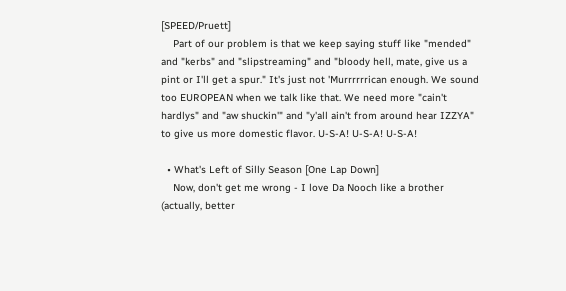[SPEED/Pruett]
    Part of our problem is that we keep saying stuff like "mended" and "kerbs" and "slipstreaming" and "bloody hell, mate, give us a pint or I'll get a spur." It's just not 'Murrrrrrican enough. We sound too EUROPEAN when we talk like that. We need more "cain't hardlys" and "aw shuckin'" and "y'all ain't from around hear IZZYA" to give us more domestic flavor. U-S-A! U-S-A! U-S-A!

  • What's Left of Silly Season [One Lap Down]
    Now, don't get me wrong - I love Da Nooch like a brother (actually, better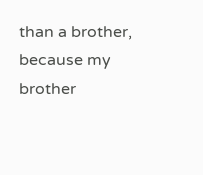than a brother, because my brother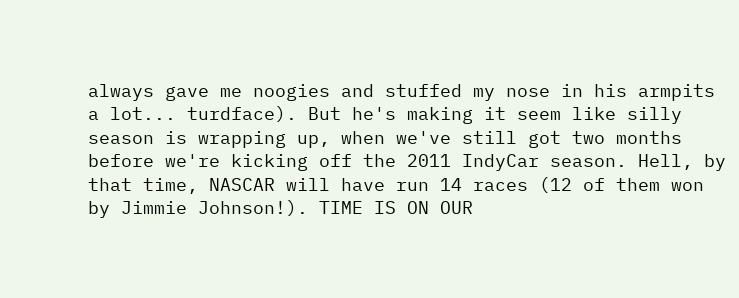always gave me noogies and stuffed my nose in his armpits a lot... turdface). But he's making it seem like silly season is wrapping up, when we've still got two months before we're kicking off the 2011 IndyCar season. Hell, by that time, NASCAR will have run 14 races (12 of them won by Jimmie Johnson!). TIME IS ON OUR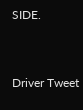SIDE.


Driver Tweet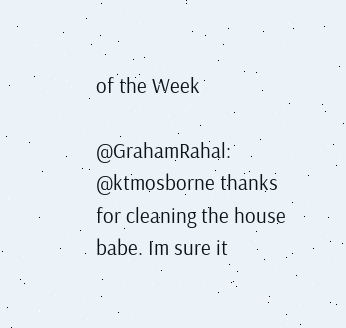of the Week

@GrahamRahal: @ktmosborne thanks for cleaning the house babe. Im sure it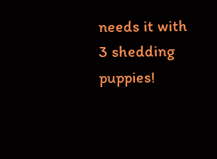needs it with 3 shedding puppies!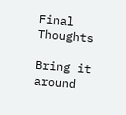Final Thoughts

Bring it around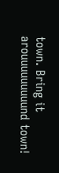town. Bring it arouuuuuuuuund town!